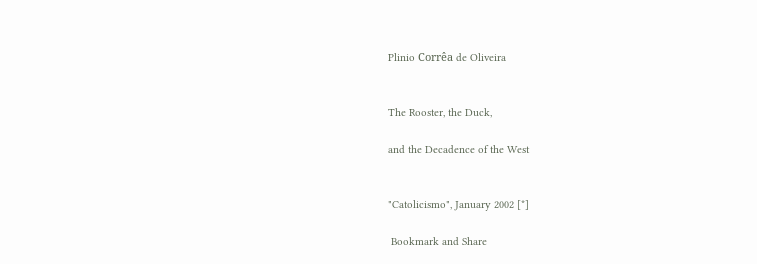Plinio Corrêa de Oliveira


The Rooster, the Duck,

and the Decadence of the West


"Catolicismo", January 2002 [*]

 Bookmark and Share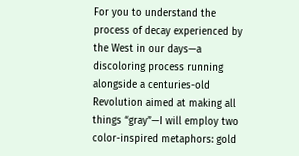For you to understand the process of decay experienced by the West in our days—a discoloring process running alongside a centuries-old Revolution aimed at making all things “gray”—I will employ two color-inspired metaphors: gold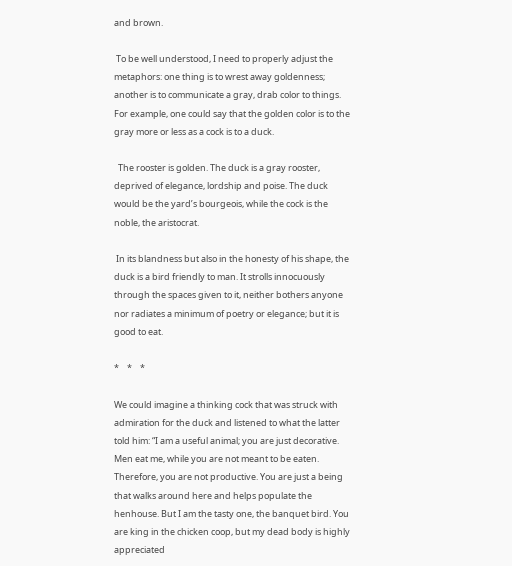and brown.

 To be well understood, I need to properly adjust the metaphors: one thing is to wrest away goldenness; another is to communicate a gray, drab color to things. For example, one could say that the golden color is to the gray more or less as a cock is to a duck.

  The rooster is golden. The duck is a gray rooster, deprived of elegance, lordship and poise. The duck would be the yard’s bourgeois, while the cock is the noble, the aristocrat.

 In its blandness but also in the honesty of his shape, the duck is a bird friendly to man. It strolls innocuously through the spaces given to it, neither bothers anyone nor radiates a minimum of poetry or elegance; but it is good to eat.

*    *    *

We could imagine a thinking cock that was struck with admiration for the duck and listened to what the latter told him: “I am a useful animal; you are just decorative. Men eat me, while you are not meant to be eaten. Therefore, you are not productive. You are just a being that walks around here and helps populate the henhouse. But I am the tasty one, the banquet bird. You are king in the chicken coop, but my dead body is highly appreciated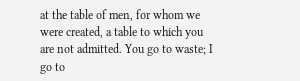at the table of men, for whom we were created, a table to which you are not admitted. You go to waste; I go to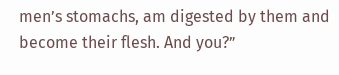men’s stomachs, am digested by them and become their flesh. And you?”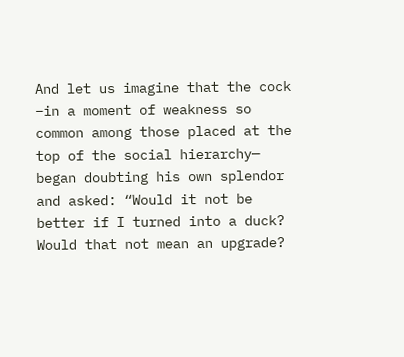And let us imagine that the cock –in a moment of weakness so common among those placed at the top of the social hierarchy— began doubting his own splendor and asked: “Would it not be better if I turned into a duck? Would that not mean an upgrade?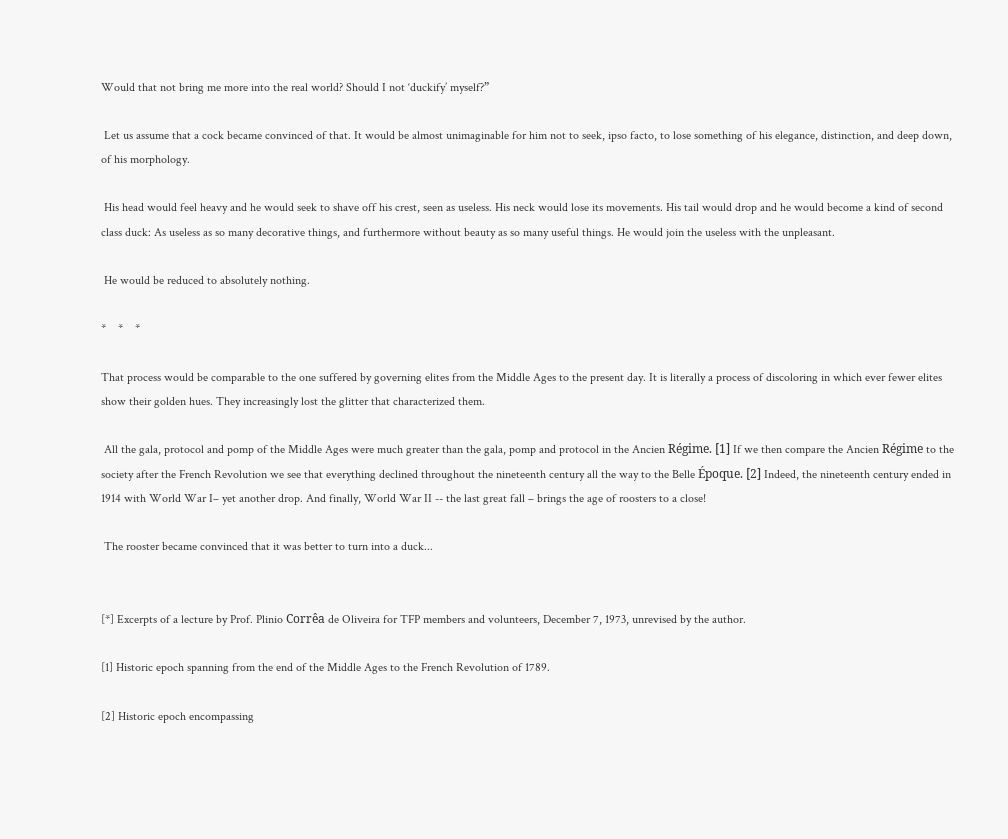Would that not bring me more into the real world? Should I not ‘duckify’ myself?”

 Let us assume that a cock became convinced of that. It would be almost unimaginable for him not to seek, ipso facto, to lose something of his elegance, distinction, and deep down, of his morphology.

 His head would feel heavy and he would seek to shave off his crest, seen as useless. His neck would lose its movements. His tail would drop and he would become a kind of second class duck: As useless as so many decorative things, and furthermore without beauty as so many useful things. He would join the useless with the unpleasant.

 He would be reduced to absolutely nothing.

*    *    *

That process would be comparable to the one suffered by governing elites from the Middle Ages to the present day. It is literally a process of discoloring in which ever fewer elites show their golden hues. They increasingly lost the glitter that characterized them.

 All the gala, protocol and pomp of the Middle Ages were much greater than the gala, pomp and protocol in the Ancien Régime. [1] If we then compare the Ancien Régime to the society after the French Revolution we see that everything declined throughout the nineteenth century all the way to the Belle Époque. [2] Indeed, the nineteenth century ended in 1914 with World War I– yet another drop. And finally, World War II -- the last great fall – brings the age of roosters to a close!

 The rooster became convinced that it was better to turn into a duck...


[*] Excerpts of a lecture by Prof. Plinio Corrêa de Oliveira for TFP members and volunteers, December 7, 1973, unrevised by the author.

[1] Historic epoch spanning from the end of the Middle Ages to the French Revolution of 1789.

[2] Historic epoch encompassing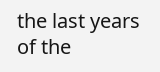the last years of the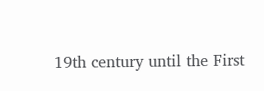19th century until the First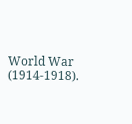World War (1914-1918).